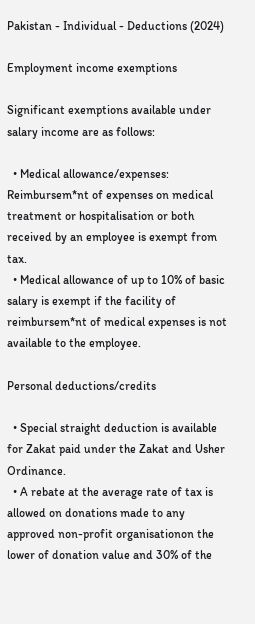Pakistan - Individual - Deductions (2024)

Employment income exemptions

Significant exemptions available under salary income are as follows:

  • Medical allowance/expenses: Reimbursem*nt of expenses on medical treatment or hospitalisation or both received by an employee is exempt from tax.
  • Medical allowance of up to 10% of basic salary is exempt if the facility of reimbursem*nt of medical expenses is not available to the employee.

Personal deductions/credits

  • Special straight deduction is available for Zakat paid under the Zakat and Usher Ordinance.
  • A rebate at the average rate of tax is allowed on donations made to any approved non-profit organisationon the lower of donation value and 30% of the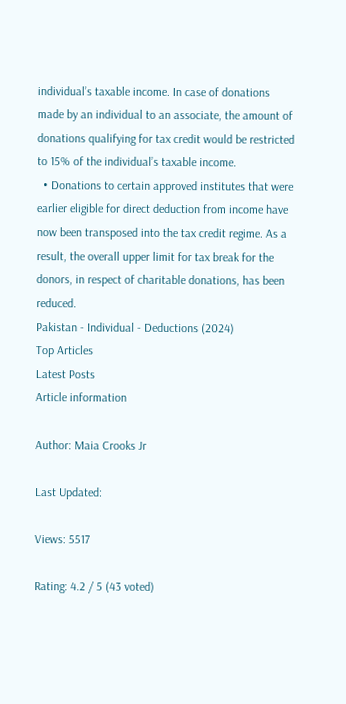individual’s taxable income. In case of donations made by an individual to an associate, the amount of donations qualifying for tax credit would be restricted to 15% of the individual’s taxable income.
  • Donations to certain approved institutes that were earlier eligible for direct deduction from income have now been transposed into the tax credit regime. As a result, the overall upper limit for tax break for the donors, in respect of charitable donations, has been reduced.
Pakistan - Individual - Deductions (2024)
Top Articles
Latest Posts
Article information

Author: Maia Crooks Jr

Last Updated:

Views: 5517

Rating: 4.2 / 5 (43 voted)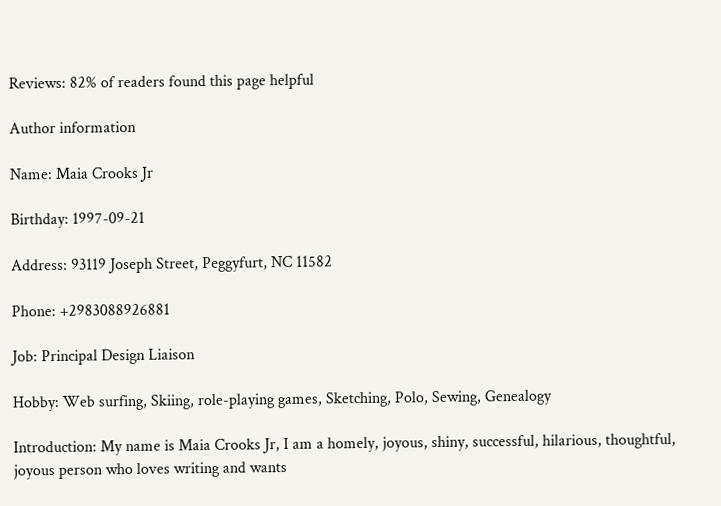Reviews: 82% of readers found this page helpful

Author information

Name: Maia Crooks Jr

Birthday: 1997-09-21

Address: 93119 Joseph Street, Peggyfurt, NC 11582

Phone: +2983088926881

Job: Principal Design Liaison

Hobby: Web surfing, Skiing, role-playing games, Sketching, Polo, Sewing, Genealogy

Introduction: My name is Maia Crooks Jr, I am a homely, joyous, shiny, successful, hilarious, thoughtful, joyous person who loves writing and wants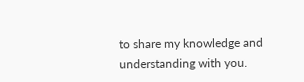to share my knowledge and understanding with you.